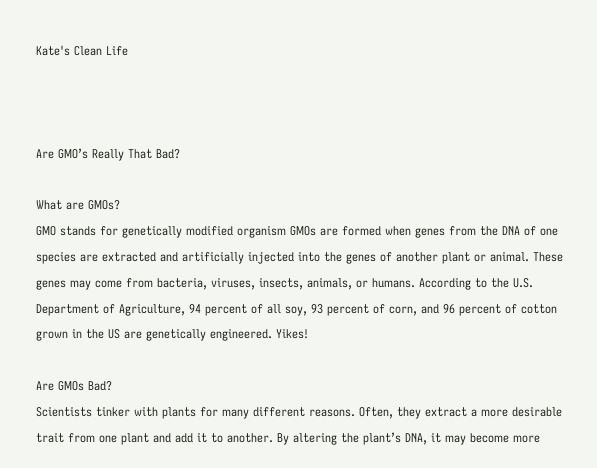Kate's Clean Life



Are GMO’s Really That Bad?

What are GMOs?
GMO stands for genetically modified organism GMOs are formed when genes from the DNA of one species are extracted and artificially injected into the genes of another plant or animal. These genes may come from bacteria, viruses, insects, animals, or humans. According to the U.S. Department of Agriculture, 94 percent of all soy, 93 percent of corn, and 96 percent of cotton grown in the US are genetically engineered. Yikes!

Are GMOs Bad?
Scientists tinker with plants for many different reasons. Often, they extract a more desirable trait from one plant and add it to another. By altering the plant’s DNA, it may become more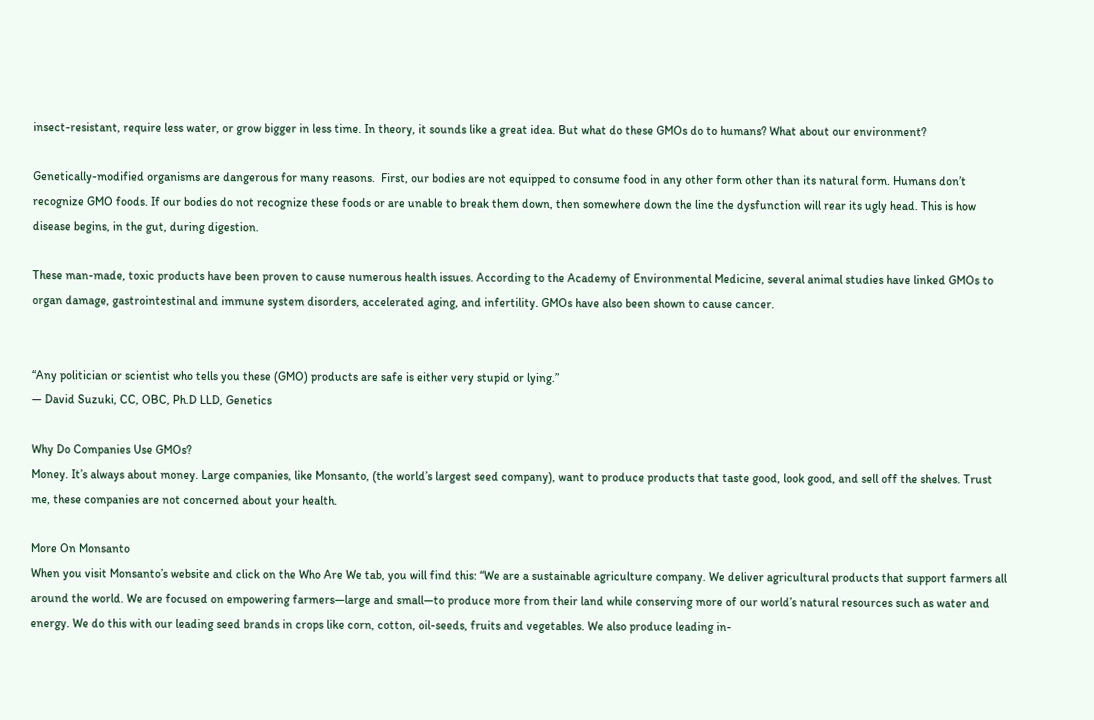insect-resistant, require less water, or grow bigger in less time. In theory, it sounds like a great idea. But what do these GMOs do to humans? What about our environment?

Genetically-modified organisms are dangerous for many reasons.  First, our bodies are not equipped to consume food in any other form other than its natural form. Humans don’t recognize GMO foods. If our bodies do not recognize these foods or are unable to break them down, then somewhere down the line the dysfunction will rear its ugly head. This is how disease begins, in the gut, during digestion.

These man-made, toxic products have been proven to cause numerous health issues. According to the Academy of Environmental Medicine, several animal studies have linked GMOs to organ damage, gastrointestinal and immune system disorders, accelerated aging, and infertility. GMOs have also been shown to cause cancer.


“Any politician or scientist who tells you these (GMO) products are safe is either very stupid or lying.”
— David Suzuki, CC, OBC, Ph.D LLD, Genetics

Why Do Companies Use GMOs?
Money. It’s always about money. Large companies, like Monsanto, (the world’s largest seed company), want to produce products that taste good, look good, and sell off the shelves. Trust me, these companies are not concerned about your health.

More On Monsanto
When you visit Monsanto’s website and click on the Who Are We tab, you will find this: “We are a sustainable agriculture company. We deliver agricultural products that support farmers all around the world. We are focused on empowering farmers—large and small—to produce more from their land while conserving more of our world’s natural resources such as water and energy. We do this with our leading seed brands in crops like corn, cotton, oil-seeds, fruits and vegetables. We also produce leading in-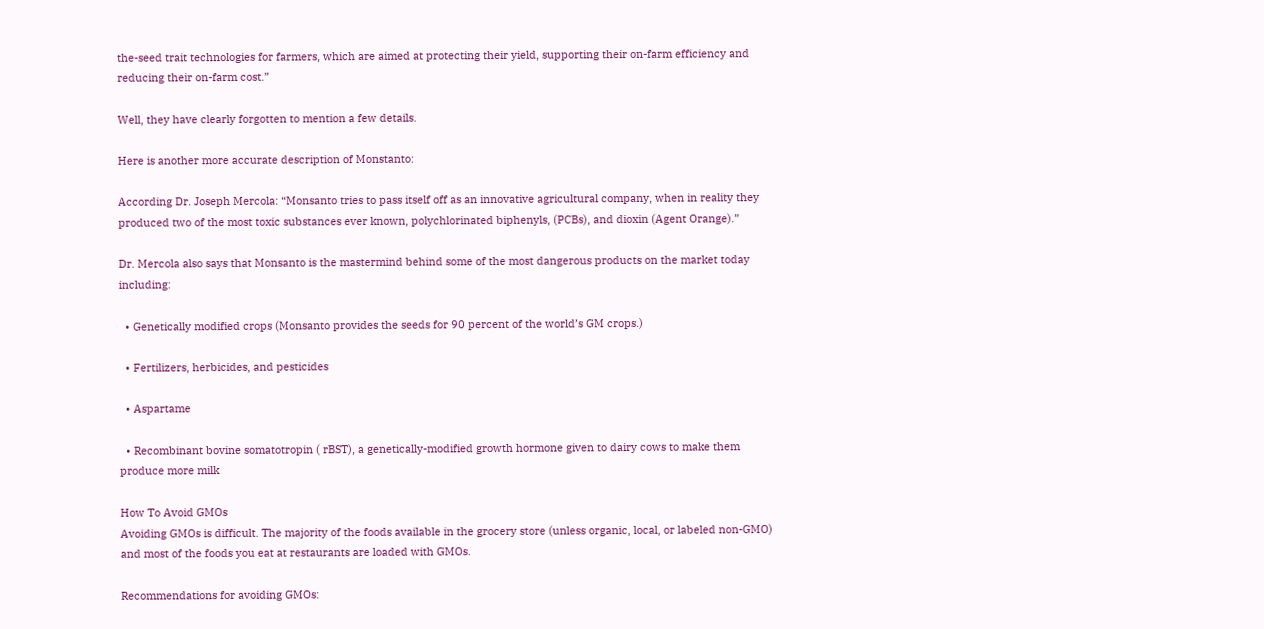the-seed trait technologies for farmers, which are aimed at protecting their yield, supporting their on-farm efficiency and reducing their on-farm cost.”

Well, they have clearly forgotten to mention a few details.

Here is another more accurate description of Monstanto:

According Dr. Joseph Mercola: “Monsanto tries to pass itself off as an innovative agricultural company, when in reality they produced two of the most toxic substances ever known, polychlorinated biphenyls, (PCBs), and dioxin (Agent Orange).”

Dr. Mercola also says that Monsanto is the mastermind behind some of the most dangerous products on the market today including:

  • Genetically modified crops (Monsanto provides the seeds for 90 percent of the world’s GM crops.)

  • Fertilizers, herbicides, and pesticides

  • Aspartame

  • Recombinant bovine somatotropin ( rBST), a genetically-modified growth hormone given to dairy cows to make them produce more milk

How To Avoid GMOs
Avoiding GMOs is difficult. The majority of the foods available in the grocery store (unless organic, local, or labeled non-GMO) and most of the foods you eat at restaurants are loaded with GMOs.

Recommendations for avoiding GMOs: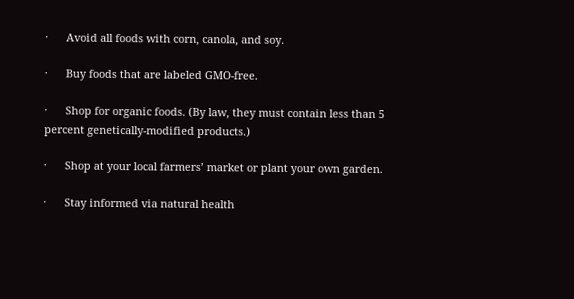·      Avoid all foods with corn, canola, and soy.

·      Buy foods that are labeled GMO-free.

·      Shop for organic foods. (By law, they must contain less than 5 percent genetically-modified products.)

·      Shop at your local farmers’ market or plant your own garden.

·      Stay informed via natural health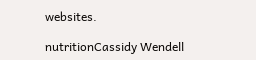websites.

nutritionCassidy Wendell